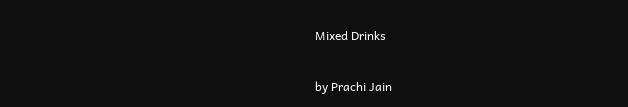Mixed Drinks

by Prachi Jain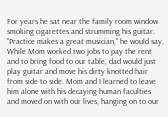For years he sat near the family room window smoking cigarettes and strumming his guitar. "Practice makes a great musician," he would say. While Mom worked two jobs to pay the rent and to bring food to our table, dad would just play guitar and move his dirty knotted hair from side to side. Mom and I learned to leave him alone with his decaying human faculties and moved on with our lives, hanging on to our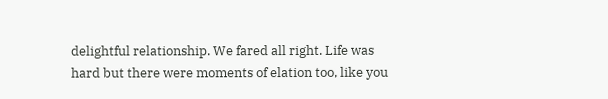delightful relationship. We fared all right. Life was hard but there were moments of elation too, like you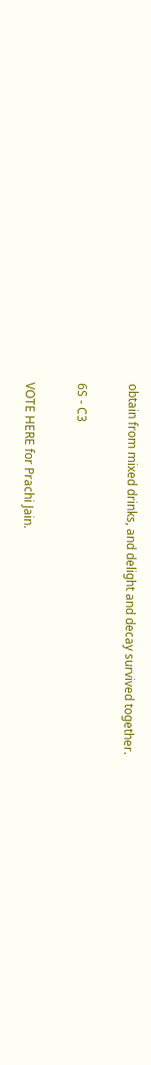obtain from mixed drinks, and delight and decay survived together.

6S - C3

VOTE HERE for Prachi Jain.